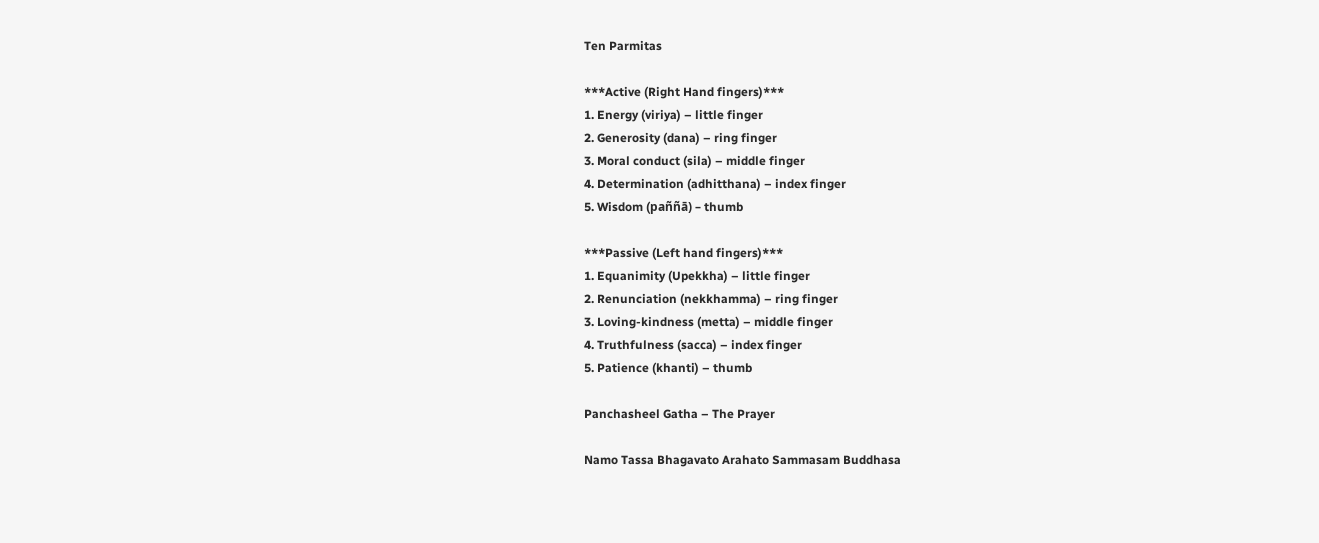Ten Parmitas

***Active (Right Hand fingers)***
1. Energy (viriya) – little finger
2. Generosity (dana) – ring finger
3. Moral conduct (sila) – middle finger
4. Determination (adhitthana) – index finger
5. Wisdom (paññā) – thumb

***Passive (Left hand fingers)***
1. Equanimity (Upekkha) – little finger
2. Renunciation (nekkhamma) – ring finger
3. Loving-kindness (metta) – middle finger
4. Truthfulness (sacca) – index finger
5. Patience (khanti) – thumb

Panchasheel Gatha – The Prayer

Namo Tassa Bhagavato Arahato Sammasam Buddhasa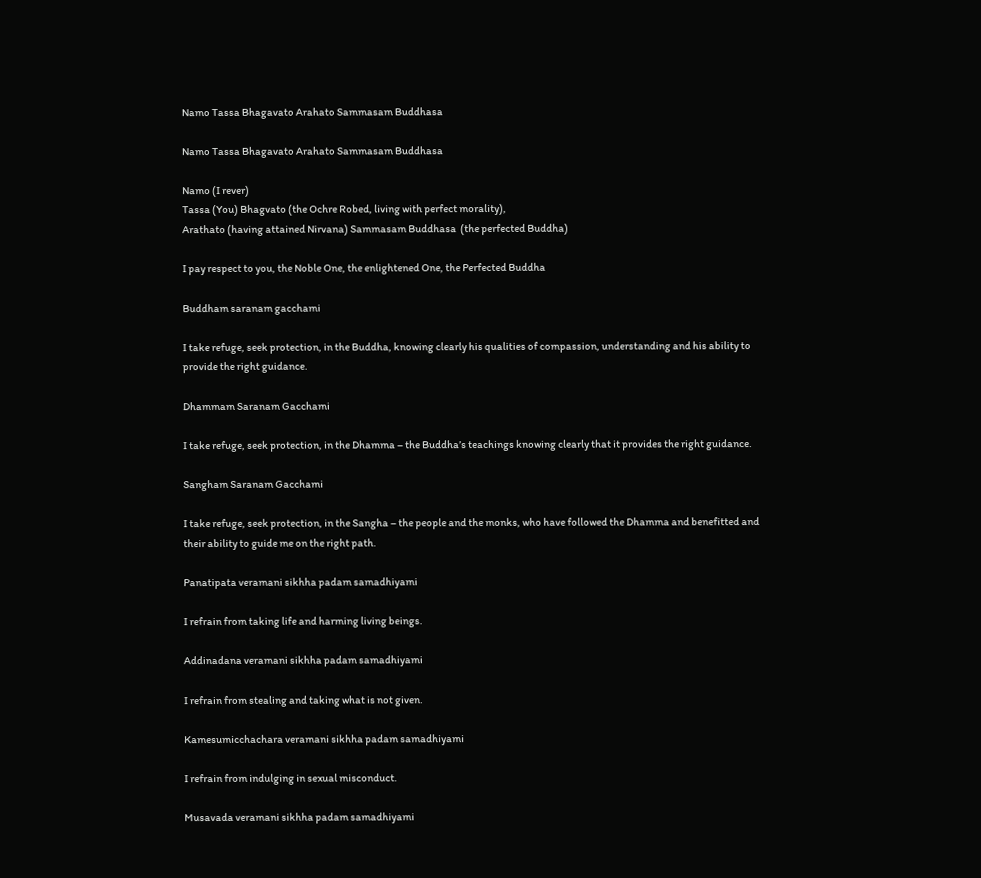Namo Tassa Bhagavato Arahato Sammasam Buddhasa

Namo Tassa Bhagavato Arahato Sammasam Buddhasa

Namo (I rever)
Tassa (You) Bhagvato (the Ochre Robed, living with perfect morality),
Arathato (having attained Nirvana) Sammasam Buddhasa  (the perfected Buddha)

I pay respect to you, the Noble One, the enlightened One, the Perfected Buddha

Buddham saranam gacchami

I take refuge, seek protection, in the Buddha, knowing clearly his qualities of compassion, understanding and his ability to provide the right guidance.

Dhammam Saranam Gacchami

I take refuge, seek protection, in the Dhamma – the Buddha’s teachings knowing clearly that it provides the right guidance.

Sangham Saranam Gacchami

I take refuge, seek protection, in the Sangha – the people and the monks, who have followed the Dhamma and benefitted and their ability to guide me on the right path.

Panatipata veramani sikhha padam samadhiyami

I refrain from taking life and harming living beings.

Addinadana veramani sikhha padam samadhiyami

I refrain from stealing and taking what is not given.

Kamesumicchachara veramani sikhha padam samadhiyami

I refrain from indulging in sexual misconduct.

Musavada veramani sikhha padam samadhiyami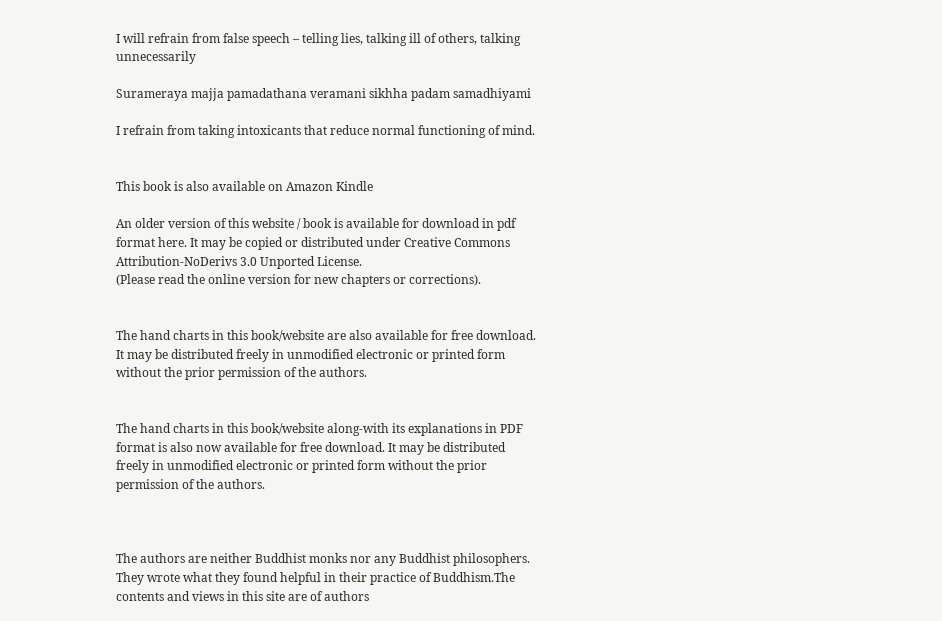I will refrain from false speech – telling lies, talking ill of others, talking unnecessarily

Surameraya majja pamadathana veramani sikhha padam samadhiyami

I refrain from taking intoxicants that reduce normal functioning of mind.


This book is also available on Amazon Kindle

An older version of this website / book is available for download in pdf format here. It may be copied or distributed under Creative Commons Attribution-NoDerivs 3.0 Unported License.
(Please read the online version for new chapters or corrections).


The hand charts in this book/website are also available for free download. It may be distributed freely in unmodified electronic or printed form without the prior permission of the authors.


The hand charts in this book/website along-with its explanations in PDF format is also now available for free download. It may be distributed freely in unmodified electronic or printed form without the prior permission of the authors.



The authors are neither Buddhist monks nor any Buddhist philosophers. They wrote what they found helpful in their practice of Buddhism.The contents and views in this site are of authors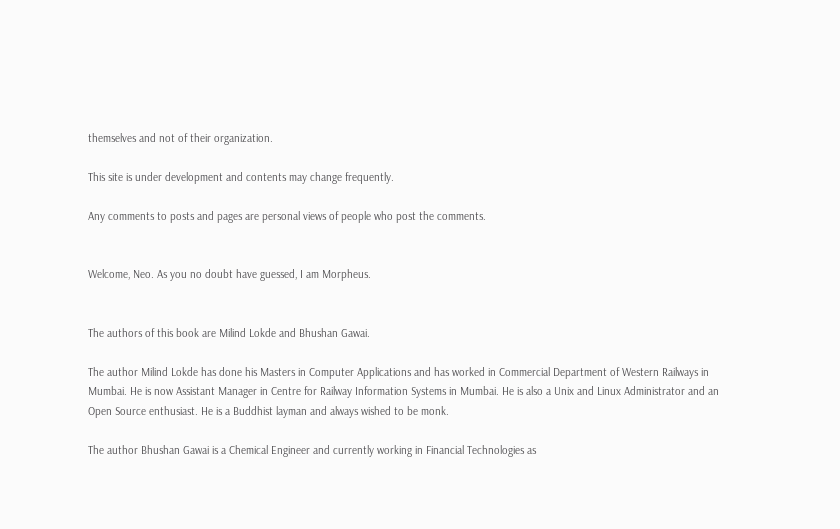themselves and not of their organization.

This site is under development and contents may change frequently.

Any comments to posts and pages are personal views of people who post the comments.


Welcome, Neo. As you no doubt have guessed, I am Morpheus.


The authors of this book are Milind Lokde and Bhushan Gawai.

The author Milind Lokde has done his Masters in Computer Applications and has worked in Commercial Department of Western Railways in Mumbai. He is now Assistant Manager in Centre for Railway Information Systems in Mumbai. He is also a Unix and Linux Administrator and an Open Source enthusiast. He is a Buddhist layman and always wished to be monk.

The author Bhushan Gawai is a Chemical Engineer and currently working in Financial Technologies as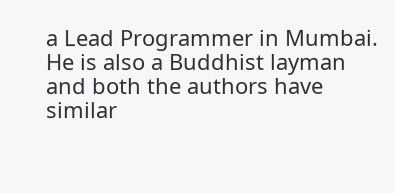a Lead Programmer in Mumbai.  He is also a Buddhist layman and both the authors have similar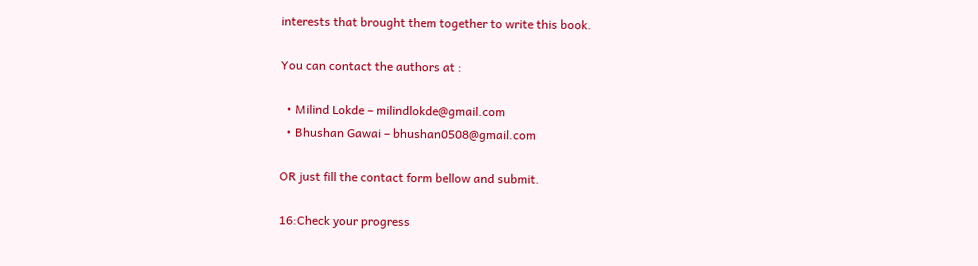interests that brought them together to write this book.

You can contact the authors at :

  • Milind Lokde – milindlokde@gmail.com
  • Bhushan Gawai – bhushan0508@gmail.com

OR just fill the contact form bellow and submit.

16:Check your progress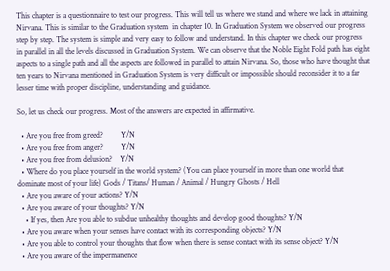This chapter is a questionnaire to test our progress. This will tell us where we stand and where we lack in attaining Nirvana. This is similar to the Graduation system  in chapter 10. In Graduation System we observed our progress step by step. The system is simple and very easy to follow and understand. In this chapter we check our progress in parallel in all the levels discussed in Graduation System. We can observe that the Noble Eight Fold path has eight aspects to a single path and all the aspects are followed in parallel to attain Nirvana. So, those who have thought that ten years to Nirvana mentioned in Graduation System is very difficult or impossible should reconsider it to a far lesser time with proper discipline, understanding and guidance.

So, let us check our progress. Most of the answers are expected in affirmative.

  • Are you free from greed?         Y/N
  • Are you free from anger?         Y/N
  • Are you free from delusion?    Y/N
  • Where do you place yourself in the world system? (You can place yourself in more than one world that dominate most of your life) Gods / Titans/ Human / Animal / Hungry Ghosts / Hell
  • Are you aware of your actions? Y/N
  • Are you aware of your thoughts? Y/N
    • If yes, then Are you able to subdue unhealthy thoughts and develop good thoughts? Y/N
  • Are you aware when your senses have contact with its corresponding objects? Y/N
  • Are you able to control your thoughts that flow when there is sense contact with its sense object? Y/N
  • Are you aware of the impermanence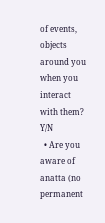of events, objects around you when you interact with them? Y/N
  • Are you aware of anatta (no permanent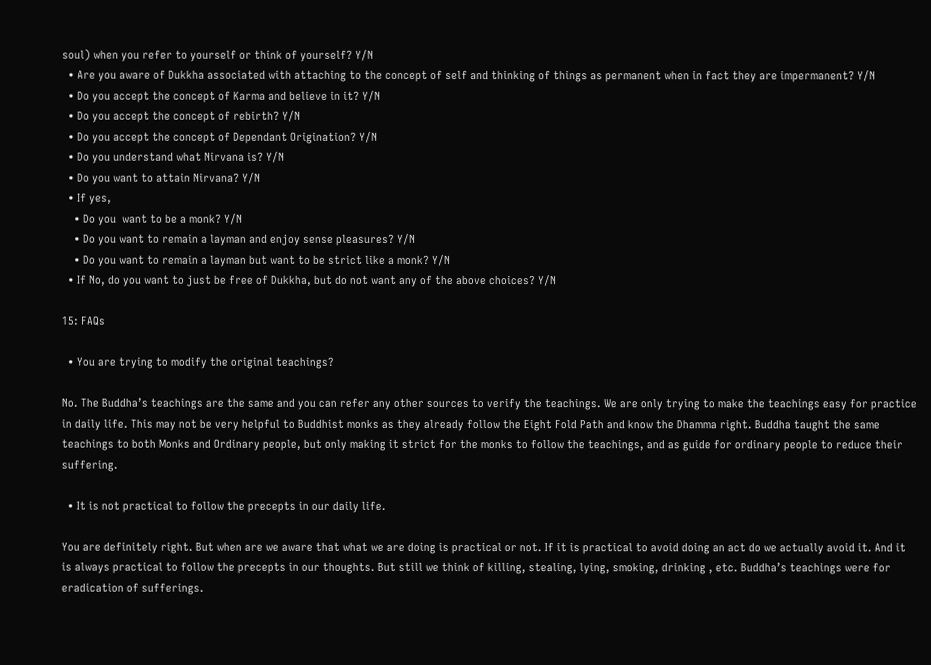soul) when you refer to yourself or think of yourself? Y/N
  • Are you aware of Dukkha associated with attaching to the concept of self and thinking of things as permanent when in fact they are impermanent? Y/N
  • Do you accept the concept of Karma and believe in it? Y/N
  • Do you accept the concept of rebirth? Y/N
  • Do you accept the concept of Dependant Origination? Y/N
  • Do you understand what Nirvana is? Y/N
  • Do you want to attain Nirvana? Y/N
  • If yes,
    • Do you  want to be a monk? Y/N
    • Do you want to remain a layman and enjoy sense pleasures? Y/N
    • Do you want to remain a layman but want to be strict like a monk? Y/N
  • If No, do you want to just be free of Dukkha, but do not want any of the above choices? Y/N

15: FAQs

  • You are trying to modify the original teachings?

No. The Buddha’s teachings are the same and you can refer any other sources to verify the teachings. We are only trying to make the teachings easy for practice in daily life. This may not be very helpful to Buddhist monks as they already follow the Eight Fold Path and know the Dhamma right. Buddha taught the same teachings to both Monks and Ordinary people, but only making it strict for the monks to follow the teachings, and as guide for ordinary people to reduce their suffering.

  • It is not practical to follow the precepts in our daily life.

You are definitely right. But when are we aware that what we are doing is practical or not. If it is practical to avoid doing an act do we actually avoid it. And it is always practical to follow the precepts in our thoughts. But still we think of killing, stealing, lying, smoking, drinking , etc. Buddha’s teachings were for eradication of sufferings.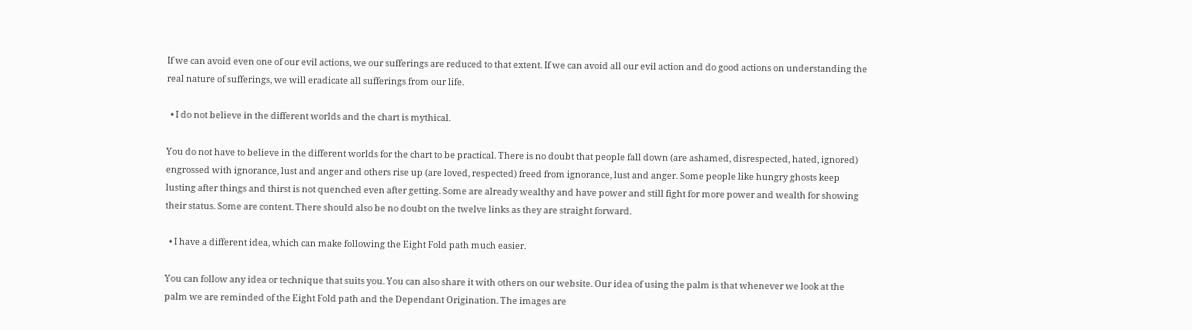If we can avoid even one of our evil actions, we our sufferings are reduced to that extent. If we can avoid all our evil action and do good actions on understanding the real nature of sufferings, we will eradicate all sufferings from our life.

  • I do not believe in the different worlds and the chart is mythical.

You do not have to believe in the different worlds for the chart to be practical. There is no doubt that people fall down (are ashamed, disrespected, hated, ignored) engrossed with ignorance, lust and anger and others rise up (are loved, respected) freed from ignorance, lust and anger. Some people like hungry ghosts keep lusting after things and thirst is not quenched even after getting. Some are already wealthy and have power and still fight for more power and wealth for showing their status. Some are content. There should also be no doubt on the twelve links as they are straight forward.

  • I have a different idea, which can make following the Eight Fold path much easier.

You can follow any idea or technique that suits you. You can also share it with others on our website. Our idea of using the palm is that whenever we look at the palm we are reminded of the Eight Fold path and the Dependant Origination. The images are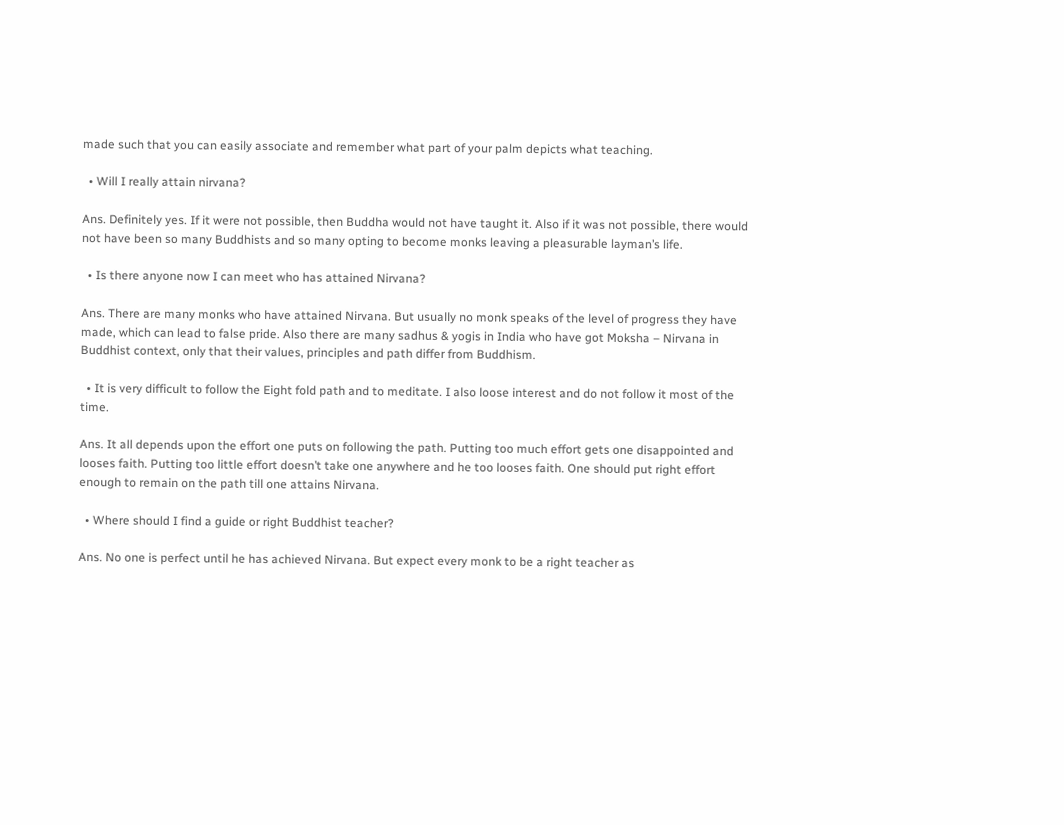made such that you can easily associate and remember what part of your palm depicts what teaching.

  • Will I really attain nirvana?

Ans. Definitely yes. If it were not possible, then Buddha would not have taught it. Also if it was not possible, there would not have been so many Buddhists and so many opting to become monks leaving a pleasurable layman’s life.

  • Is there anyone now I can meet who has attained Nirvana?

Ans. There are many monks who have attained Nirvana. But usually no monk speaks of the level of progress they have made, which can lead to false pride. Also there are many sadhus & yogis in India who have got Moksha – Nirvana in Buddhist context, only that their values, principles and path differ from Buddhism.

  • It is very difficult to follow the Eight fold path and to meditate. I also loose interest and do not follow it most of the time.

Ans. It all depends upon the effort one puts on following the path. Putting too much effort gets one disappointed and looses faith. Putting too little effort doesn’t take one anywhere and he too looses faith. One should put right effort enough to remain on the path till one attains Nirvana.

  • Where should I find a guide or right Buddhist teacher?

Ans. No one is perfect until he has achieved Nirvana. But expect every monk to be a right teacher as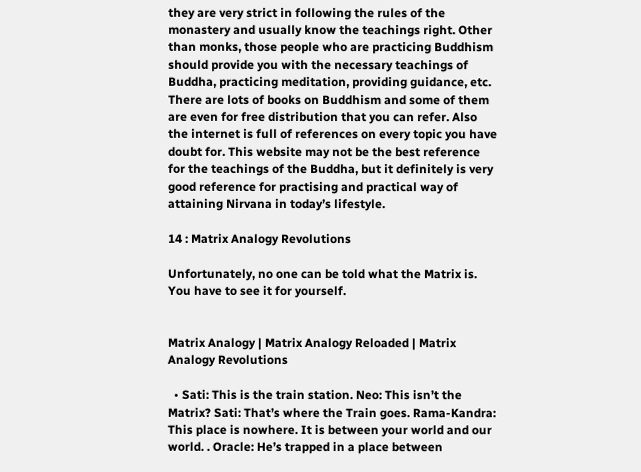they are very strict in following the rules of the monastery and usually know the teachings right. Other than monks, those people who are practicing Buddhism should provide you with the necessary teachings of Buddha, practicing meditation, providing guidance, etc. There are lots of books on Buddhism and some of them are even for free distribution that you can refer. Also the internet is full of references on every topic you have doubt for. This website may not be the best reference for the teachings of the Buddha, but it definitely is very good reference for practising and practical way of attaining Nirvana in today’s lifestyle.

14 : Matrix Analogy Revolutions

Unfortunately, no one can be told what the Matrix is. You have to see it for yourself.


Matrix Analogy | Matrix Analogy Reloaded | Matrix Analogy Revolutions

  • Sati: This is the train station. Neo: This isn’t the Matrix? Sati: That’s where the Train goes. Rama-Kandra: This place is nowhere. It is between your world and our world. . Oracle: He’s trapped in a place between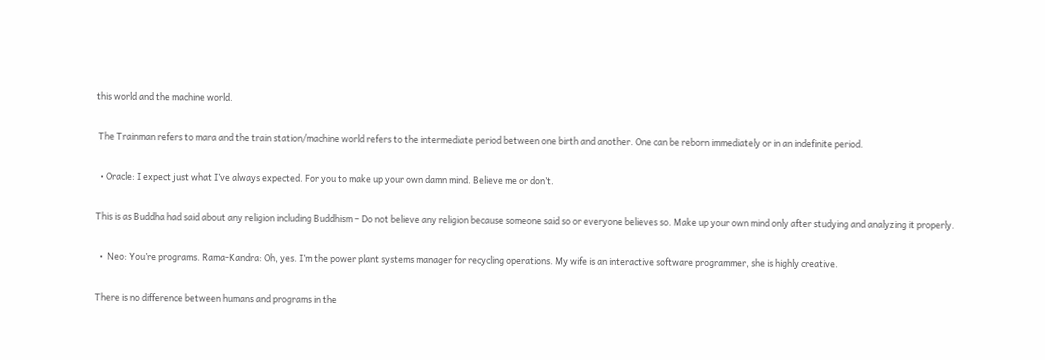this world and the machine world.

 The Trainman refers to mara and the train station/machine world refers to the intermediate period between one birth and another. One can be reborn immediately or in an indefinite period.

  • Oracle: I expect just what I’ve always expected. For you to make up your own damn mind. Believe me or don’t.

This is as Buddha had said about any religion including Buddhism – Do not believe any religion because someone said so or everyone believes so. Make up your own mind only after studying and analyzing it properly.

  •  Neo: You’re programs. Rama-Kandra: Oh, yes. I’m the power plant systems manager for recycling operations. My wife is an interactive software programmer, she is highly creative.

There is no difference between humans and programs in the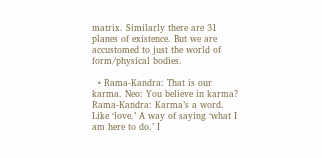matrix. Similarly there are 31 planes of existence. But we are accustomed to just the world of form/physical bodies.

  • Rama-Kandra: That is our karma. Neo: You believe in karma? Rama-Kandra: Karma’s a word. Like ‘love.’ A way of saying ‘what I am here to do.’ I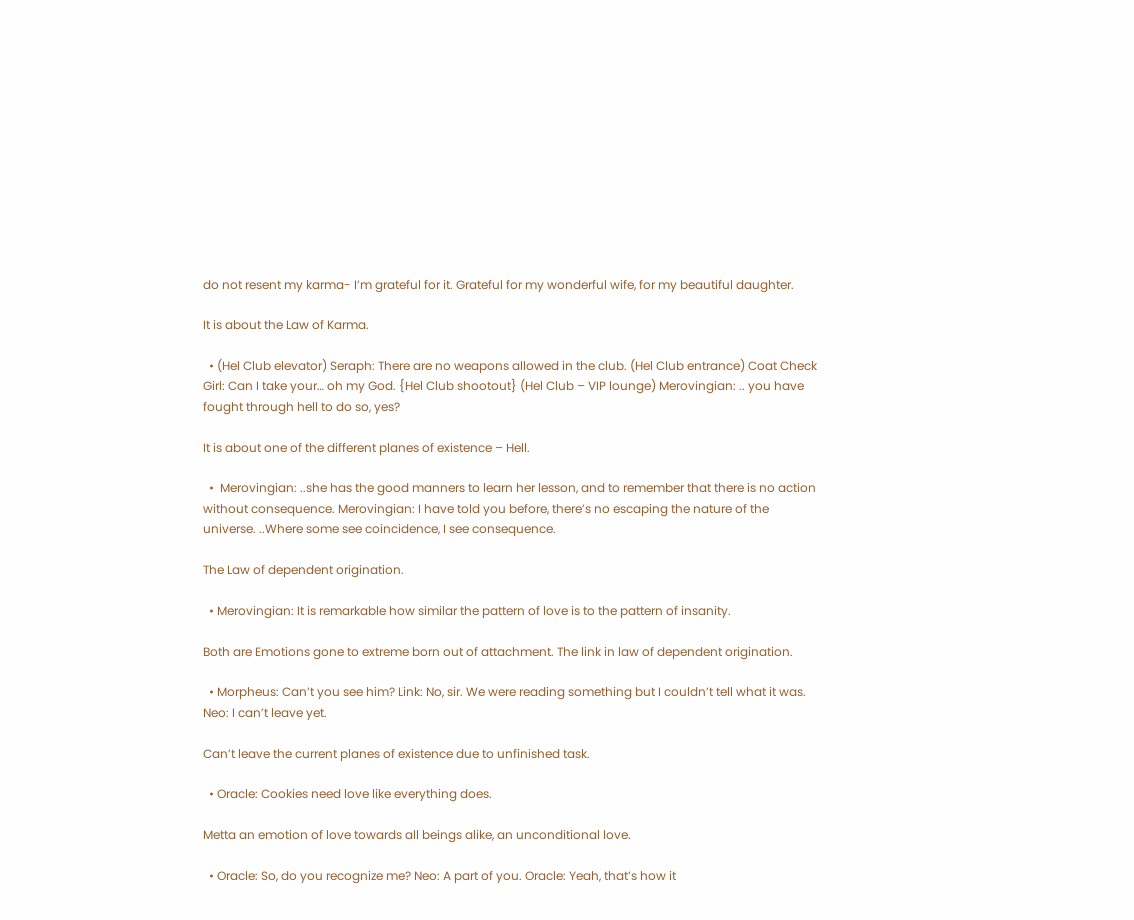do not resent my karma- I’m grateful for it. Grateful for my wonderful wife, for my beautiful daughter.

It is about the Law of Karma.

  • (Hel Club elevator) Seraph: There are no weapons allowed in the club. (Hel Club entrance) Coat Check Girl: Can I take your… oh my God. {Hel Club shootout} (Hel Club – VIP lounge) Merovingian: .. you have fought through hell to do so, yes?

It is about one of the different planes of existence – Hell.

  •  Merovingian: ..she has the good manners to learn her lesson, and to remember that there is no action without consequence. Merovingian: I have told you before, there’s no escaping the nature of the universe. ..Where some see coincidence, I see consequence.

The Law of dependent origination.

  • Merovingian: It is remarkable how similar the pattern of love is to the pattern of insanity.

Both are Emotions gone to extreme born out of attachment. The link in law of dependent origination.

  • Morpheus: Can’t you see him? Link: No, sir. We were reading something but I couldn’t tell what it was. Neo: I can’t leave yet.

Can’t leave the current planes of existence due to unfinished task.

  • Oracle: Cookies need love like everything does.

Metta an emotion of love towards all beings alike, an unconditional love.

  • Oracle: So, do you recognize me? Neo: A part of you. Oracle: Yeah, that’s how it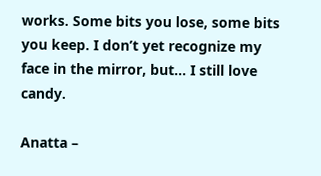works. Some bits you lose, some bits you keep. I don’t yet recognize my face in the mirror, but… I still love candy.

Anatta –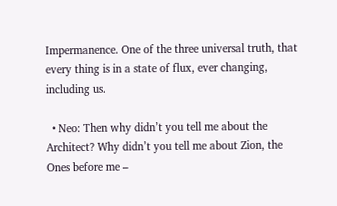Impermanence. One of the three universal truth, that every thing is in a state of flux, ever changing, including us.

  • Neo: Then why didn’t you tell me about the Architect? Why didn’t you tell me about Zion, the Ones before me –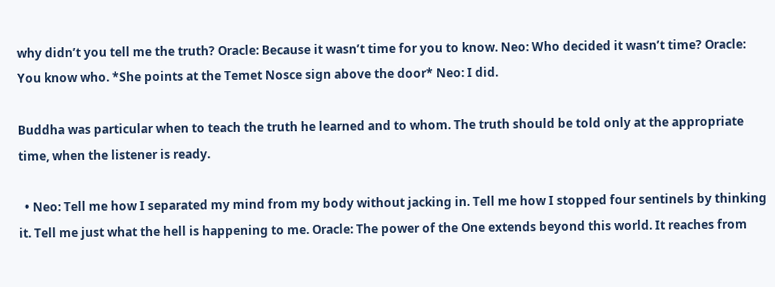why didn’t you tell me the truth? Oracle: Because it wasn’t time for you to know. Neo: Who decided it wasn’t time? Oracle: You know who. *She points at the Temet Nosce sign above the door* Neo: I did.

Buddha was particular when to teach the truth he learned and to whom. The truth should be told only at the appropriate time, when the listener is ready.

  • Neo: Tell me how I separated my mind from my body without jacking in. Tell me how I stopped four sentinels by thinking it. Tell me just what the hell is happening to me. Oracle: The power of the One extends beyond this world. It reaches from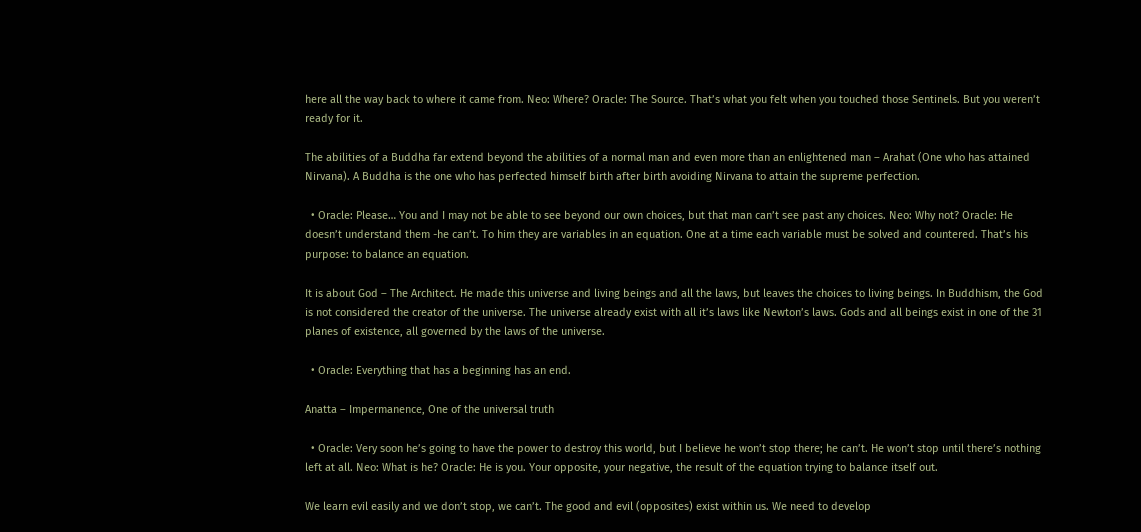here all the way back to where it came from. Neo: Where? Oracle: The Source. That’s what you felt when you touched those Sentinels. But you weren’t ready for it.

The abilities of a Buddha far extend beyond the abilities of a normal man and even more than an enlightened man – Arahat (One who has attained Nirvana). A Buddha is the one who has perfected himself birth after birth avoiding Nirvana to attain the supreme perfection.

  • Oracle: Please… You and I may not be able to see beyond our own choices, but that man can’t see past any choices. Neo: Why not? Oracle: He doesn’t understand them -he can’t. To him they are variables in an equation. One at a time each variable must be solved and countered. That’s his purpose: to balance an equation.

It is about God – The Architect. He made this universe and living beings and all the laws, but leaves the choices to living beings. In Buddhism, the God is not considered the creator of the universe. The universe already exist with all it’s laws like Newton’s laws. Gods and all beings exist in one of the 31 planes of existence, all governed by the laws of the universe.

  • Oracle: Everything that has a beginning has an end.

Anatta – Impermanence, One of the universal truth

  • Oracle: Very soon he’s going to have the power to destroy this world, but I believe he won’t stop there; he can’t. He won’t stop until there’s nothing left at all. Neo: What is he? Oracle: He is you. Your opposite, your negative, the result of the equation trying to balance itself out.

We learn evil easily and we don’t stop, we can’t. The good and evil (opposites) exist within us. We need to develop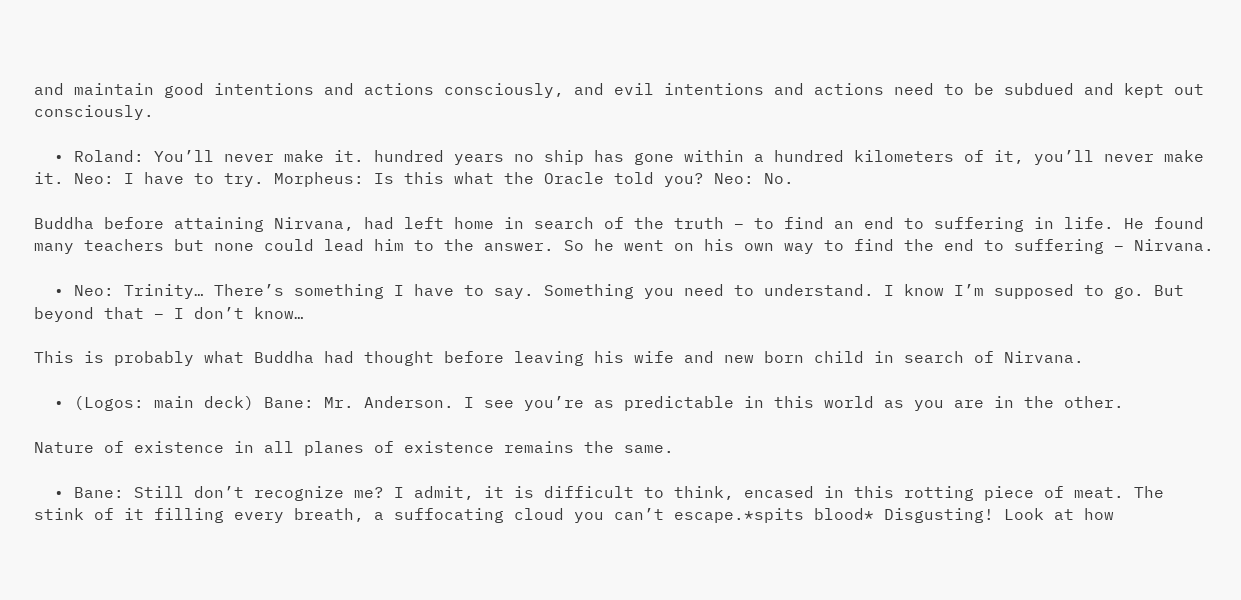and maintain good intentions and actions consciously, and evil intentions and actions need to be subdued and kept out consciously.

  • Roland: You’ll never make it. hundred years no ship has gone within a hundred kilometers of it, you’ll never make it. Neo: I have to try. Morpheus: Is this what the Oracle told you? Neo: No.

Buddha before attaining Nirvana, had left home in search of the truth – to find an end to suffering in life. He found many teachers but none could lead him to the answer. So he went on his own way to find the end to suffering – Nirvana.

  • Neo: Trinity… There’s something I have to say. Something you need to understand. I know I’m supposed to go. But beyond that – I don’t know…

This is probably what Buddha had thought before leaving his wife and new born child in search of Nirvana.

  • (Logos: main deck) Bane: Mr. Anderson. I see you’re as predictable in this world as you are in the other.

Nature of existence in all planes of existence remains the same.

  • Bane: Still don’t recognize me? I admit, it is difficult to think, encased in this rotting piece of meat. The stink of it filling every breath, a suffocating cloud you can’t escape.*spits blood* Disgusting! Look at how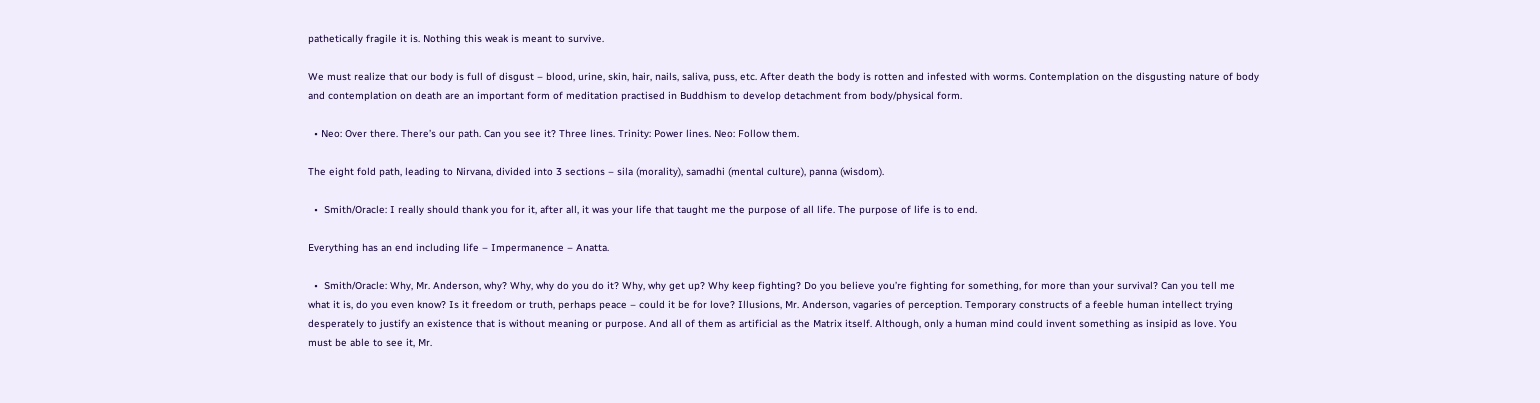pathetically fragile it is. Nothing this weak is meant to survive.

We must realize that our body is full of disgust – blood, urine, skin, hair, nails, saliva, puss, etc. After death the body is rotten and infested with worms. Contemplation on the disgusting nature of body and contemplation on death are an important form of meditation practised in Buddhism to develop detachment from body/physical form.

  • Neo: Over there. There’s our path. Can you see it? Three lines. Trinity: Power lines. Neo: Follow them.

The eight fold path, leading to Nirvana, divided into 3 sections – sila (morality), samadhi (mental culture), panna (wisdom).

  •  Smith/Oracle: I really should thank you for it, after all, it was your life that taught me the purpose of all life. The purpose of life is to end.

Everything has an end including life – Impermanence – Anatta.

  •  Smith/Oracle: Why, Mr. Anderson, why? Why, why do you do it? Why, why get up? Why keep fighting? Do you believe you’re fighting for something, for more than your survival? Can you tell me what it is, do you even know? Is it freedom or truth, perhaps peace – could it be for love? Illusions, Mr. Anderson, vagaries of perception. Temporary constructs of a feeble human intellect trying desperately to justify an existence that is without meaning or purpose. And all of them as artificial as the Matrix itself. Although, only a human mind could invent something as insipid as love. You must be able to see it, Mr.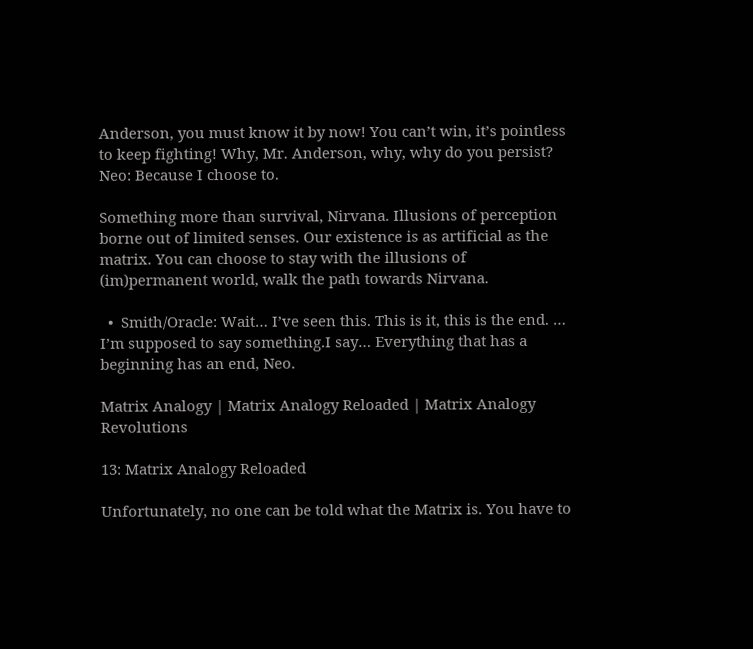Anderson, you must know it by now! You can’t win, it’s pointless to keep fighting! Why, Mr. Anderson, why, why do you persist? Neo: Because I choose to.

Something more than survival, Nirvana. Illusions of perception borne out of limited senses. Our existence is as artificial as the matrix. You can choose to stay with the illusions of (im)permanent world, walk the path towards Nirvana.

  •  Smith/Oracle: Wait… I’ve seen this. This is it, this is the end. … I’m supposed to say something.I say… Everything that has a beginning has an end, Neo.

Matrix Analogy | Matrix Analogy Reloaded | Matrix Analogy Revolutions

13: Matrix Analogy Reloaded

Unfortunately, no one can be told what the Matrix is. You have to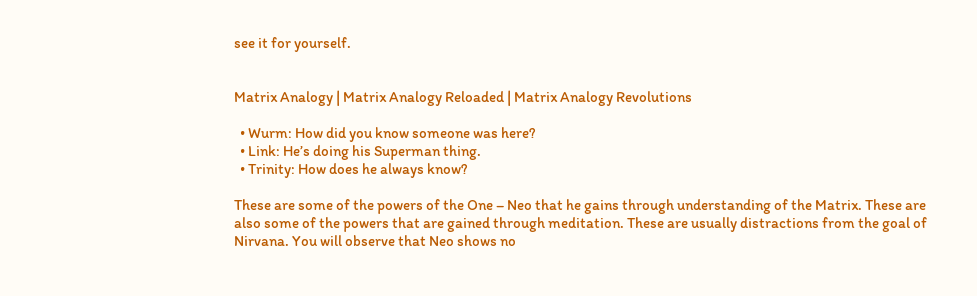see it for yourself.


Matrix Analogy | Matrix Analogy Reloaded | Matrix Analogy Revolutions

  • Wurm: How did you know someone was here?
  • Link: He’s doing his Superman thing.
  • Trinity: How does he always know?

These are some of the powers of the One – Neo that he gains through understanding of the Matrix. These are also some of the powers that are gained through meditation. These are usually distractions from the goal of Nirvana. You will observe that Neo shows no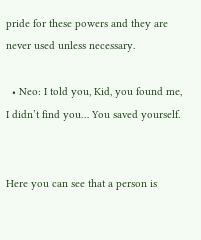pride for these powers and they are never used unless necessary.

  • Neo: I told you, Kid, you found me, I didn’t find you… You saved yourself.


Here you can see that a person is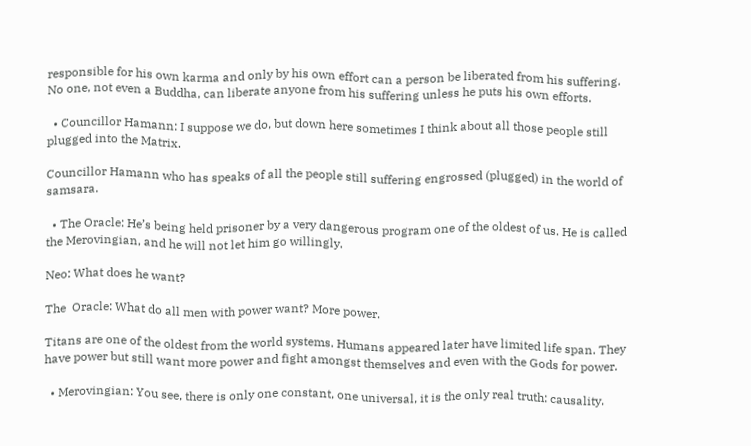responsible for his own karma and only by his own effort can a person be liberated from his suffering. No one, not even a Buddha, can liberate anyone from his suffering unless he puts his own efforts.

  • Councillor Hamann: I suppose we do, but down here sometimes I think about all those people still plugged into the Matrix.

Councillor Hamann who has speaks of all the people still suffering engrossed (plugged) in the world of samsara.

  • The Oracle: He’s being held prisoner by a very dangerous program one of the oldest of us. He is called the Merovingian, and he will not let him go willingly.

Neo: What does he want?

The  Oracle: What do all men with power want? More power.

Titans are one of the oldest from the world systems. Humans appeared later have limited life span. They have power but still want more power and fight amongst themselves and even with the Gods for power.

  • Merovingian: You see, there is only one constant, one universal, it is the only real truth: causality.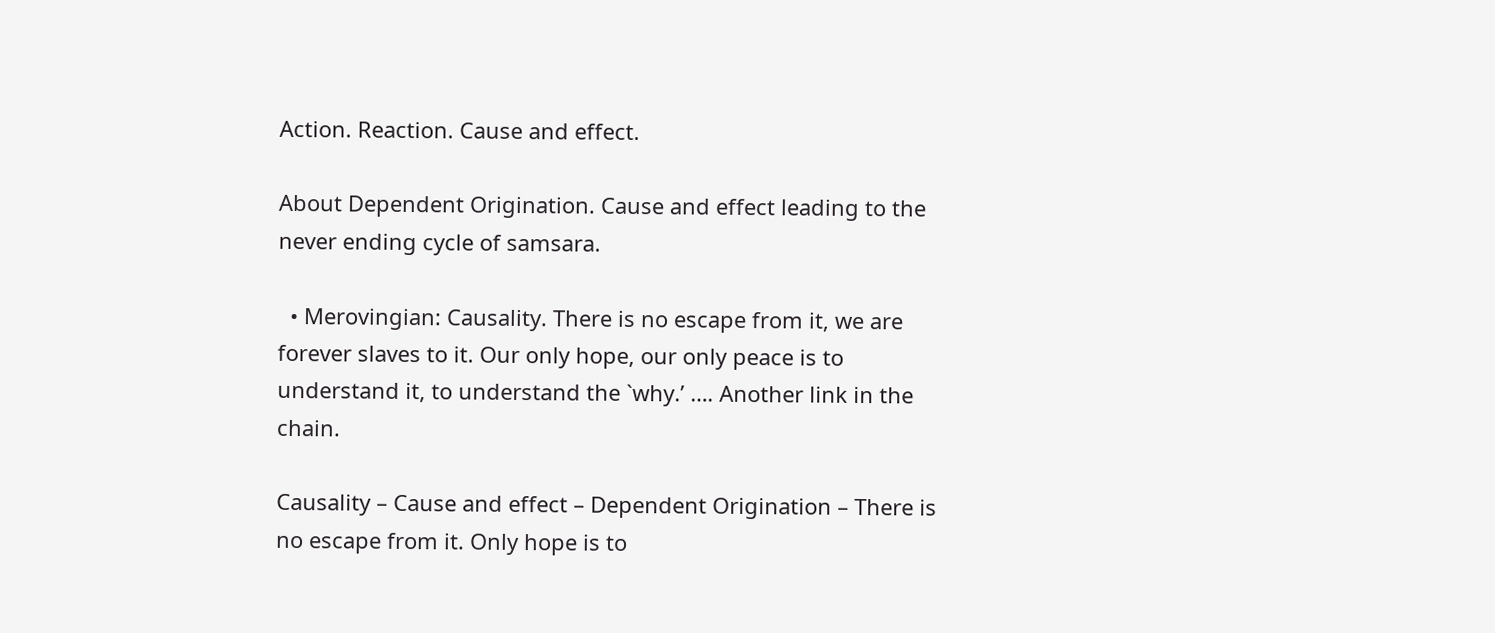Action. Reaction. Cause and effect.

About Dependent Origination. Cause and effect leading to the never ending cycle of samsara.

  • Merovingian: Causality. There is no escape from it, we are forever slaves to it. Our only hope, our only peace is to understand it, to understand the `why.’ …. Another link in the chain.

Causality – Cause and effect – Dependent Origination – There is no escape from it. Only hope is to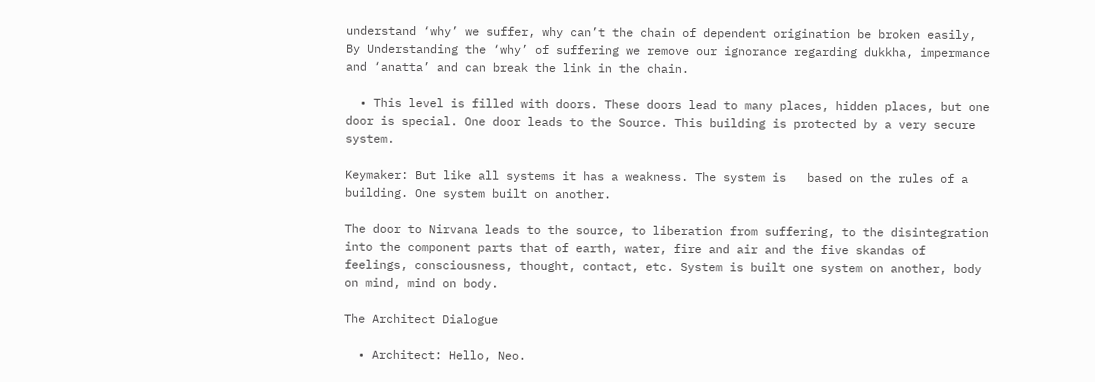understand ‘why’ we suffer, why can’t the chain of dependent origination be broken easily, By Understanding the ‘why’ of suffering we remove our ignorance regarding dukkha, impermance and ‘anatta’ and can break the link in the chain.

  • This level is filled with doors. These doors lead to many places, hidden places, but one door is special. One door leads to the Source. This building is protected by a very secure system.

Keymaker: But like all systems it has a weakness. The system is   based on the rules of a building. One system built on another.

The door to Nirvana leads to the source, to liberation from suffering, to the disintegration into the component parts that of earth, water, fire and air and the five skandas of feelings, consciousness, thought, contact, etc. System is built one system on another, body on mind, mind on body.

The Architect Dialogue

  • Architect: Hello, Neo.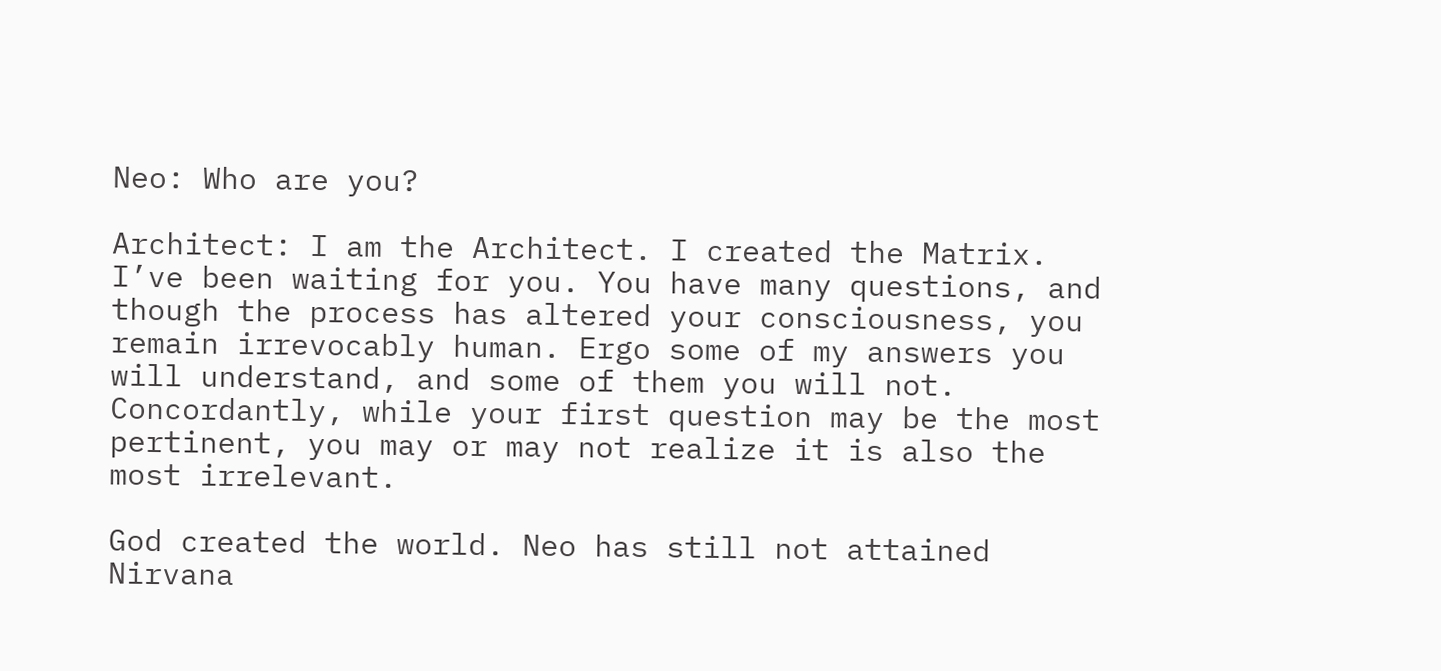Neo: Who are you?

Architect: I am the Architect. I created the Matrix. I’ve been waiting for you. You have many questions, and though the process has altered your consciousness, you remain irrevocably human. Ergo some of my answers you will understand, and some of them you will not. Concordantly, while your first question may be the most pertinent, you may or may not realize it is also the most irrelevant.

God created the world. Neo has still not attained Nirvana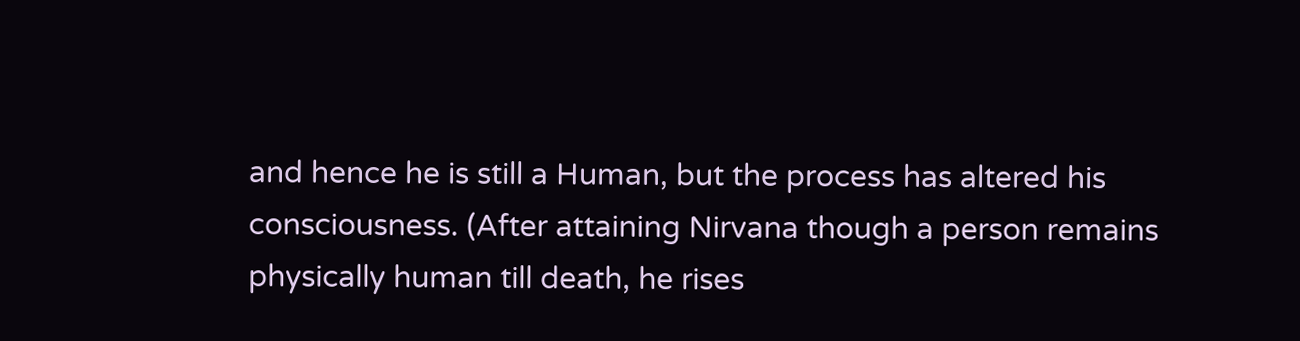and hence he is still a Human, but the process has altered his consciousness. (After attaining Nirvana though a person remains physically human till death, he rises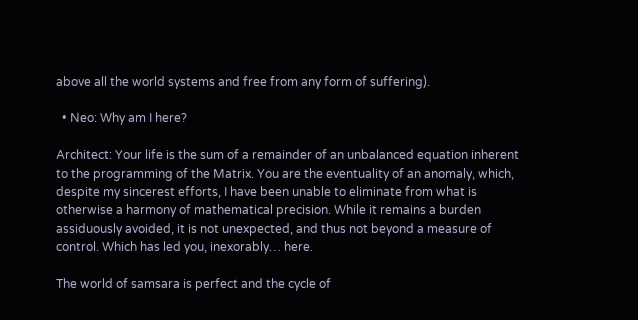above all the world systems and free from any form of suffering).

  • Neo: Why am I here?

Architect: Your life is the sum of a remainder of an unbalanced equation inherent to the programming of the Matrix. You are the eventuality of an anomaly, which, despite my sincerest efforts, I have been unable to eliminate from what is otherwise a harmony of mathematical precision. While it remains a burden assiduously avoided, it is not unexpected, and thus not beyond a measure of control. Which has led you, inexorably… here.

The world of samsara is perfect and the cycle of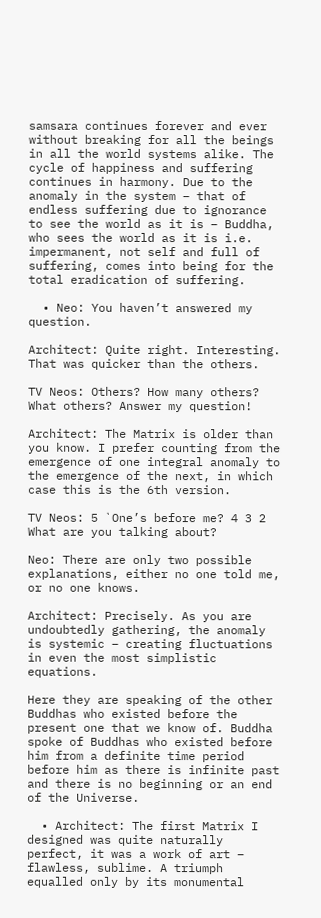samsara continues forever and ever without breaking for all the beings in all the world systems alike. The cycle of happiness and suffering continues in harmony. Due to the anomaly in the system – that of endless suffering due to ignorance to see the world as it is – Buddha, who sees the world as it is i.e. impermanent, not self and full of suffering, comes into being for the total eradication of suffering.

  • Neo: You haven’t answered my question.

Architect: Quite right. Interesting. That was quicker than the others.

TV Neos: Others? How many others? What others? Answer my question!

Architect: The Matrix is older than you know. I prefer counting from the emergence of one integral anomaly to the emergence of the next, in which case this is the 6th version.

TV Neos: 5 `One’s before me? 4 3 2 What are you talking about?

Neo: There are only two possible explanations, either no one told me, or no one knows.

Architect: Precisely. As you are undoubtedly gathering, the anomaly is systemic – creating fluctuations in even the most simplistic equations.

Here they are speaking of the other Buddhas who existed before the present one that we know of. Buddha spoke of Buddhas who existed before him from a definite time period before him as there is infinite past and there is no beginning or an end of the Universe.

  • Architect: The first Matrix I designed was quite naturally perfect, it was a work of art – flawless, sublime. A triumph equalled only by its monumental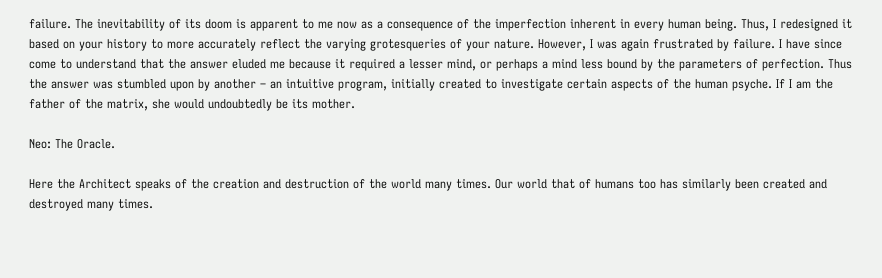failure. The inevitability of its doom is apparent to me now as a consequence of the imperfection inherent in every human being. Thus, I redesigned it based on your history to more accurately reflect the varying grotesqueries of your nature. However, I was again frustrated by failure. I have since come to understand that the answer eluded me because it required a lesser mind, or perhaps a mind less bound by the parameters of perfection. Thus the answer was stumbled upon by another – an intuitive program, initially created to investigate certain aspects of the human psyche. If I am the father of the matrix, she would undoubtedly be its mother.

Neo: The Oracle.

Here the Architect speaks of the creation and destruction of the world many times. Our world that of humans too has similarly been created and destroyed many times.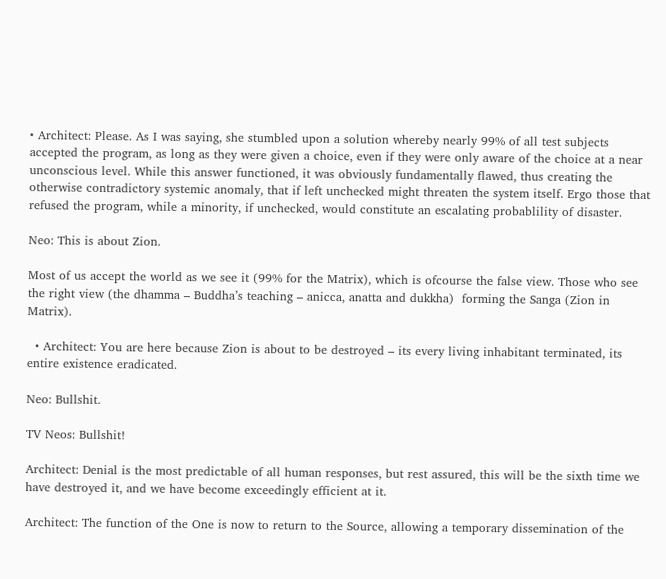• Architect: Please. As I was saying, she stumbled upon a solution whereby nearly 99% of all test subjects accepted the program, as long as they were given a choice, even if they were only aware of the choice at a near unconscious level. While this answer functioned, it was obviously fundamentally flawed, thus creating the otherwise contradictory systemic anomaly, that if left unchecked might threaten the system itself. Ergo those that refused the program, while a minority, if unchecked, would constitute an escalating probablility of disaster.

Neo: This is about Zion.

Most of us accept the world as we see it (99% for the Matrix), which is ofcourse the false view. Those who see the right view (the dhamma – Buddha’s teaching – anicca, anatta and dukkha)  forming the Sanga (Zion in Matrix).

  • Architect: You are here because Zion is about to be destroyed – its every living inhabitant terminated, its entire existence eradicated.

Neo: Bullshit.

TV Neos: Bullshit!

Architect: Denial is the most predictable of all human responses, but rest assured, this will be the sixth time we have destroyed it, and we have become exceedingly efficient at it.

Architect: The function of the One is now to return to the Source, allowing a temporary dissemination of the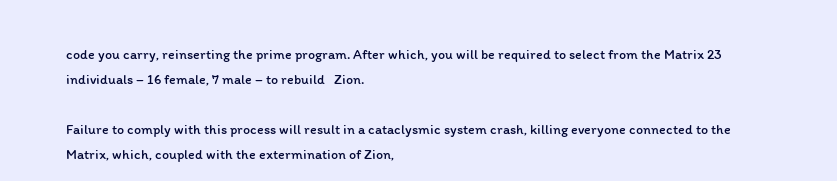code you carry, reinserting the prime program. After which, you will be required to select from the Matrix 23 individuals – 16 female, 7 male – to rebuild   Zion.

Failure to comply with this process will result in a cataclysmic system crash, killing everyone connected to the Matrix, which, coupled with the extermination of Zion,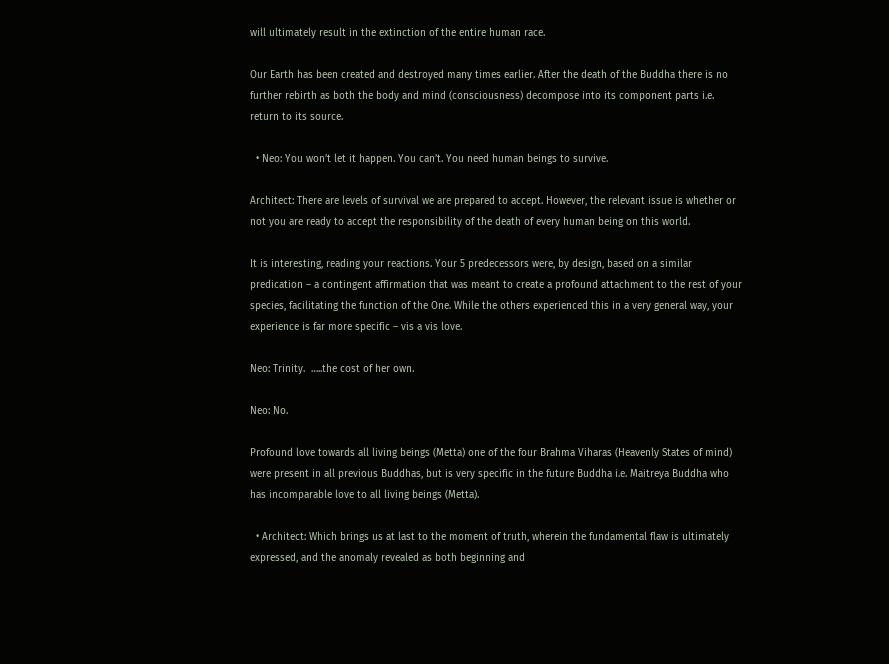will ultimately result in the extinction of the entire human race.

Our Earth has been created and destroyed many times earlier. After the death of the Buddha there is no further rebirth as both the body and mind (consciousness) decompose into its component parts i.e. return to its source.

  • Neo: You won’t let it happen. You can’t. You need human beings to survive.

Architect: There are levels of survival we are prepared to accept. However, the relevant issue is whether or not you are ready to accept the responsibility of the death of every human being on this world.

It is interesting, reading your reactions. Your 5 predecessors were, by design, based on a similar predication – a contingent affirmation that was meant to create a profound attachment to the rest of your species, facilitating the function of the One. While the others experienced this in a very general way, your experience is far more specific – vis a vis love.

Neo: Trinity.  …..the cost of her own.

Neo: No.

Profound love towards all living beings (Metta) one of the four Brahma Viharas (Heavenly States of mind) were present in all previous Buddhas, but is very specific in the future Buddha i.e. Maitreya Buddha who has incomparable love to all living beings (Metta).

  • Architect: Which brings us at last to the moment of truth, wherein the fundamental flaw is ultimately expressed, and the anomaly revealed as both beginning and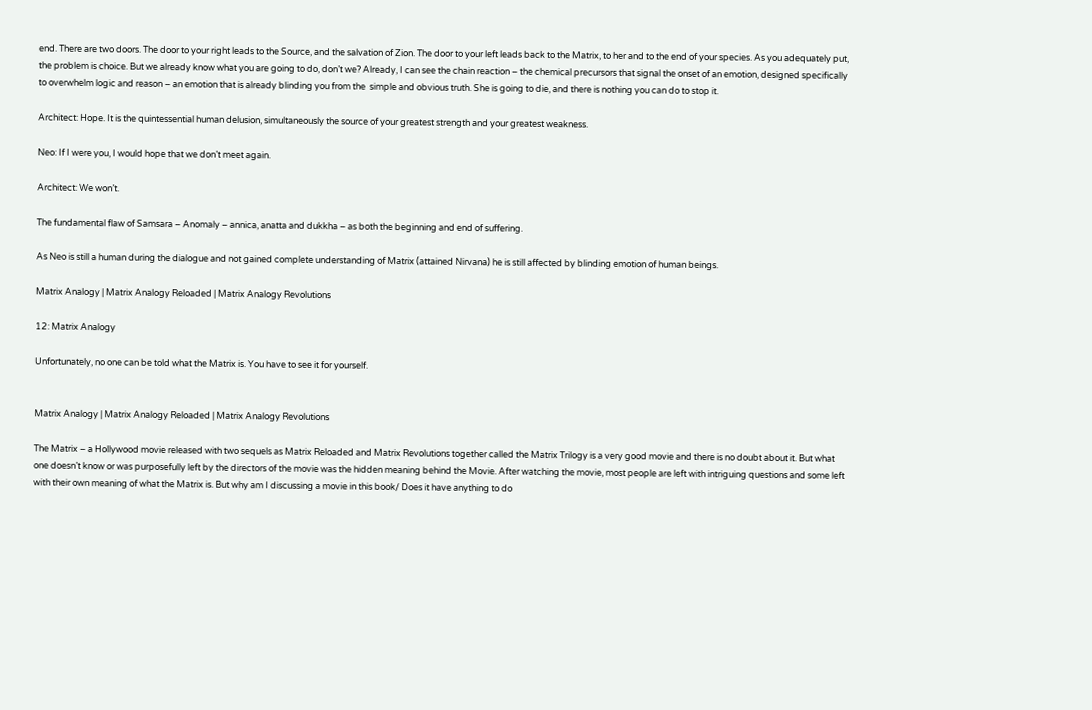end. There are two doors. The door to your right leads to the Source, and the salvation of Zion. The door to your left leads back to the Matrix, to her and to the end of your species. As you adequately put, the problem is choice. But we already know what you are going to do, don’t we? Already, I can see the chain reaction – the chemical precursors that signal the onset of an emotion, designed specifically to overwhelm logic and reason – an emotion that is already blinding you from the  simple and obvious truth. She is going to die, and there is nothing you can do to stop it.

Architect: Hope. It is the quintessential human delusion, simultaneously the source of your greatest strength and your greatest weakness.

Neo: If I were you, I would hope that we don’t meet again.

Architect: We won’t.

The fundamental flaw of Samsara – Anomaly – annica, anatta and dukkha – as both the beginning and end of suffering.

As Neo is still a human during the dialogue and not gained complete understanding of Matrix (attained Nirvana) he is still affected by blinding emotion of human beings.

Matrix Analogy | Matrix Analogy Reloaded | Matrix Analogy Revolutions

12: Matrix Analogy

Unfortunately, no one can be told what the Matrix is. You have to see it for yourself.


Matrix Analogy | Matrix Analogy Reloaded | Matrix Analogy Revolutions

The Matrix – a Hollywood movie released with two sequels as Matrix Reloaded and Matrix Revolutions together called the Matrix Trilogy is a very good movie and there is no doubt about it. But what one doesn’t know or was purposefully left by the directors of the movie was the hidden meaning behind the Movie. After watching the movie, most people are left with intriguing questions and some left with their own meaning of what the Matrix is. But why am I discussing a movie in this book/ Does it have anything to do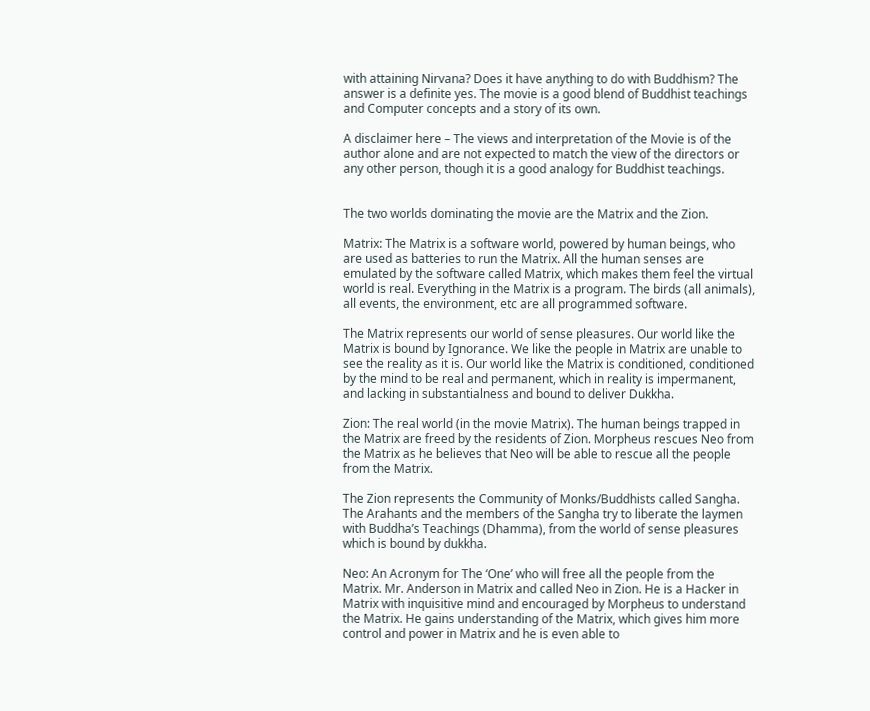with attaining Nirvana? Does it have anything to do with Buddhism? The answer is a definite yes. The movie is a good blend of Buddhist teachings and Computer concepts and a story of its own.

A disclaimer here – The views and interpretation of the Movie is of the author alone and are not expected to match the view of the directors or any other person, though it is a good analogy for Buddhist teachings.


The two worlds dominating the movie are the Matrix and the Zion.

Matrix: The Matrix is a software world, powered by human beings, who are used as batteries to run the Matrix. All the human senses are emulated by the software called Matrix, which makes them feel the virtual world is real. Everything in the Matrix is a program. The birds (all animals), all events, the environment, etc are all programmed software.

The Matrix represents our world of sense pleasures. Our world like the Matrix is bound by Ignorance. We like the people in Matrix are unable to see the reality as it is. Our world like the Matrix is conditioned, conditioned by the mind to be real and permanent, which in reality is impermanent, and lacking in substantialness and bound to deliver Dukkha.

Zion: The real world (in the movie Matrix). The human beings trapped in the Matrix are freed by the residents of Zion. Morpheus rescues Neo from the Matrix as he believes that Neo will be able to rescue all the people from the Matrix.

The Zion represents the Community of Monks/Buddhists called Sangha. The Arahants and the members of the Sangha try to liberate the laymen with Buddha’s Teachings (Dhamma), from the world of sense pleasures which is bound by dukkha.

Neo: An Acronym for The ‘One’ who will free all the people from the Matrix. Mr. Anderson in Matrix and called Neo in Zion. He is a Hacker in Matrix with inquisitive mind and encouraged by Morpheus to understand the Matrix. He gains understanding of the Matrix, which gives him more control and power in Matrix and he is even able to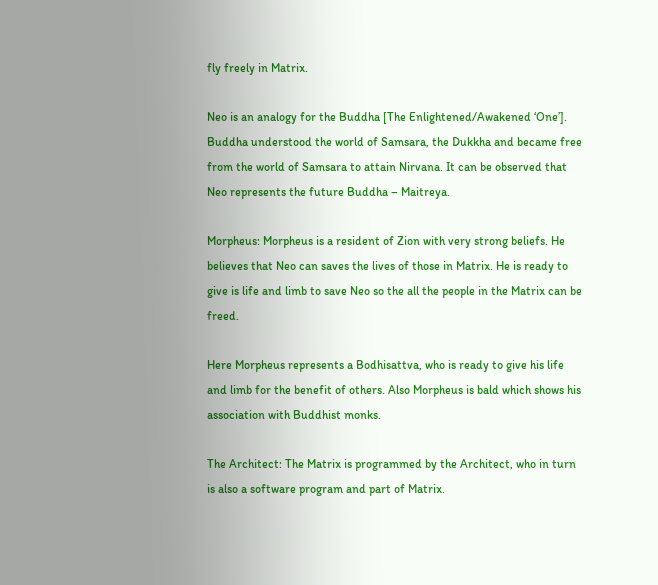fly freely in Matrix.

Neo is an analogy for the Buddha [The Enlightened/Awakened ‘One’]. Buddha understood the world of Samsara, the Dukkha and became free from the world of Samsara to attain Nirvana. It can be observed that Neo represents the future Buddha – Maitreya.

Morpheus: Morpheus is a resident of Zion with very strong beliefs. He believes that Neo can saves the lives of those in Matrix. He is ready to give is life and limb to save Neo so the all the people in the Matrix can be freed.

Here Morpheus represents a Bodhisattva, who is ready to give his life and limb for the benefit of others. Also Morpheus is bald which shows his  association with Buddhist monks.

The Architect: The Matrix is programmed by the Architect, who in turn is also a software program and part of Matrix.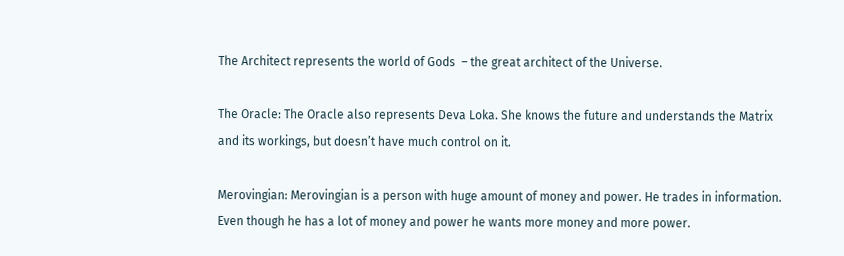The Architect represents the world of Gods  – the great architect of the Universe.

The Oracle: The Oracle also represents Deva Loka. She knows the future and understands the Matrix and its workings, but doesn’t have much control on it.

Merovingian: Merovingian is a person with huge amount of money and power. He trades in information. Even though he has a lot of money and power he wants more money and more power.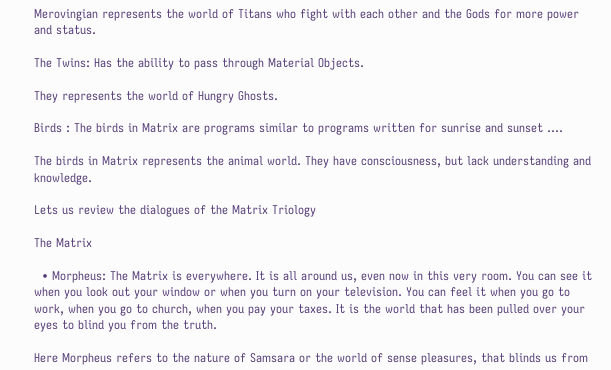Merovingian represents the world of Titans who fight with each other and the Gods for more power and status.

The Twins: Has the ability to pass through Material Objects.

They represents the world of Hungry Ghosts.

Birds : The birds in Matrix are programs similar to programs written for sunrise and sunset ….

The birds in Matrix represents the animal world. They have consciousness, but lack understanding and knowledge.

Lets us review the dialogues of the Matrix Triology

The Matrix

  • Morpheus: The Matrix is everywhere. It is all around us, even now in this very room. You can see it when you look out your window or when you turn on your television. You can feel it when you go to work, when you go to church, when you pay your taxes. It is the world that has been pulled over your eyes to blind you from the truth.

Here Morpheus refers to the nature of Samsara or the world of sense pleasures, that blinds us from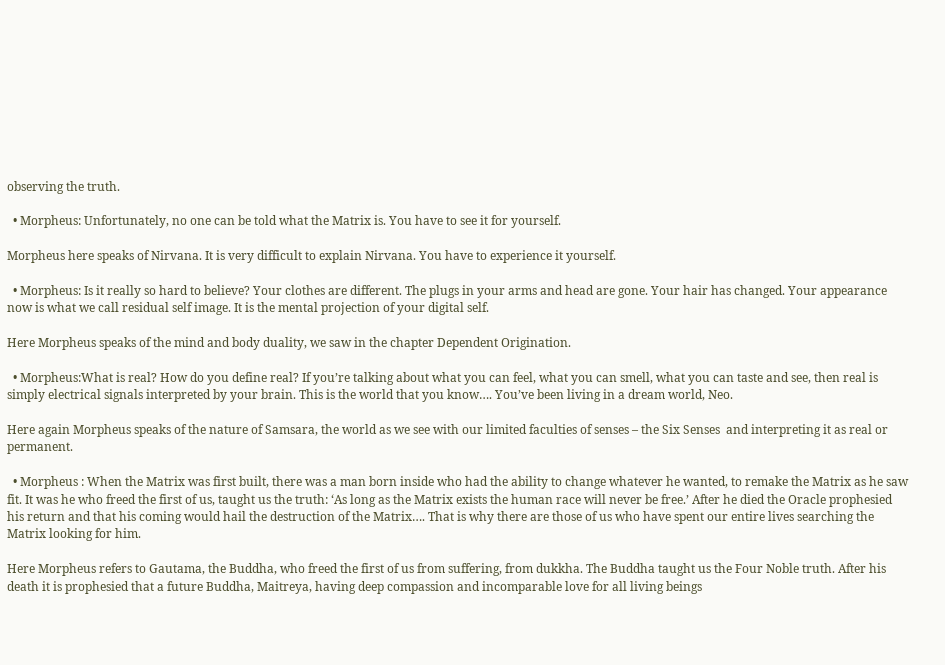observing the truth.

  • Morpheus: Unfortunately, no one can be told what the Matrix is. You have to see it for yourself.

Morpheus here speaks of Nirvana. It is very difficult to explain Nirvana. You have to experience it yourself.

  • Morpheus: Is it really so hard to believe? Your clothes are different. The plugs in your arms and head are gone. Your hair has changed. Your appearance now is what we call residual self image. It is the mental projection of your digital self.

Here Morpheus speaks of the mind and body duality, we saw in the chapter Dependent Origination.

  • Morpheus:What is real? How do you define real? If you’re talking about what you can feel, what you can smell, what you can taste and see, then real is simply electrical signals interpreted by your brain. This is the world that you know…. You’ve been living in a dream world, Neo.

Here again Morpheus speaks of the nature of Samsara, the world as we see with our limited faculties of senses – the Six Senses  and interpreting it as real or permanent.

  • Morpheus : When the Matrix was first built, there was a man born inside who had the ability to change whatever he wanted, to remake the Matrix as he saw fit. It was he who freed the first of us, taught us the truth: ‘As long as the Matrix exists the human race will never be free.’ After he died the Oracle prophesied his return and that his coming would hail the destruction of the Matrix…. That is why there are those of us who have spent our entire lives searching the Matrix looking for him.

Here Morpheus refers to Gautama, the Buddha, who freed the first of us from suffering, from dukkha. The Buddha taught us the Four Noble truth. After his death it is prophesied that a future Buddha, Maitreya, having deep compassion and incomparable love for all living beings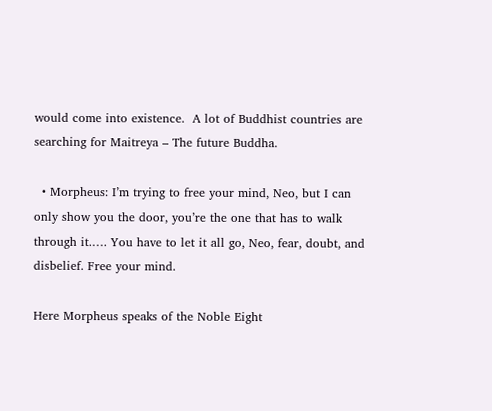would come into existence.  A lot of Buddhist countries are searching for Maitreya – The future Buddha.

  • Morpheus: I’m trying to free your mind, Neo, but I can only show you the door, you’re the one that has to walk through it.…. You have to let it all go, Neo, fear, doubt, and disbelief. Free your mind.

Here Morpheus speaks of the Noble Eight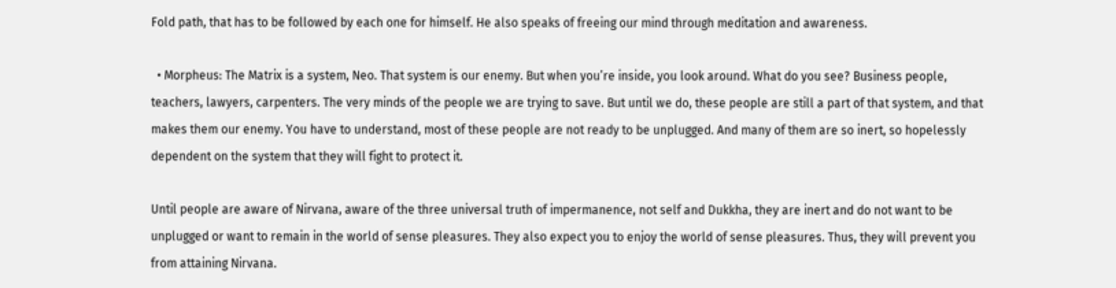Fold path, that has to be followed by each one for himself. He also speaks of freeing our mind through meditation and awareness.

  • Morpheus: The Matrix is a system, Neo. That system is our enemy. But when you’re inside, you look around. What do you see? Business people, teachers, lawyers, carpenters. The very minds of the people we are trying to save. But until we do, these people are still a part of that system, and that makes them our enemy. You have to understand, most of these people are not ready to be unplugged. And many of them are so inert, so hopelessly dependent on the system that they will fight to protect it.

Until people are aware of Nirvana, aware of the three universal truth of impermanence, not self and Dukkha, they are inert and do not want to be unplugged or want to remain in the world of sense pleasures. They also expect you to enjoy the world of sense pleasures. Thus, they will prevent you from attaining Nirvana.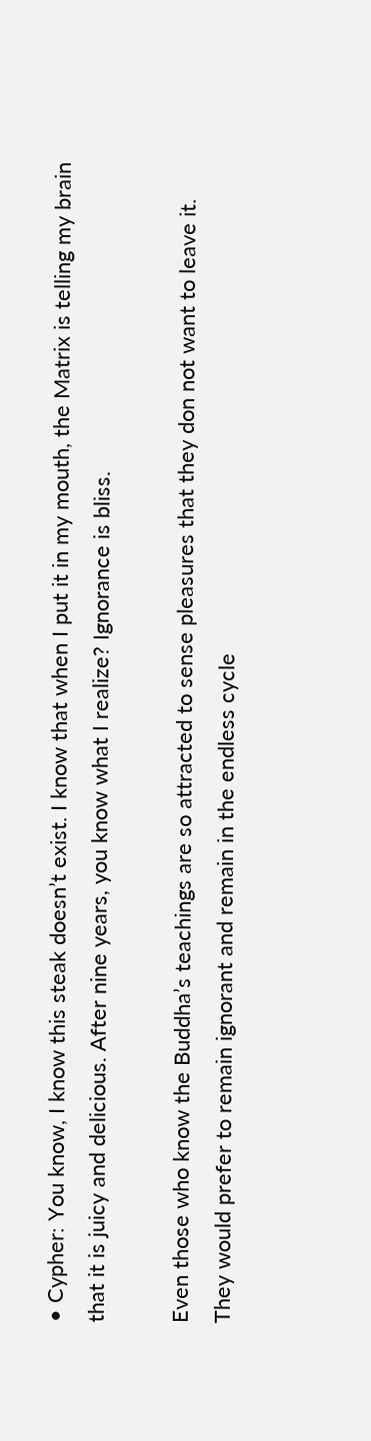• Cypher: You know, I know this steak doesn’t exist. I know that when I put it in my mouth, the Matrix is telling my brain that it is juicy and delicious. After nine years, you know what I realize? Ignorance is bliss.

Even those who know the Buddha’s teachings are so attracted to sense pleasures that they don not want to leave it. They would prefer to remain ignorant and remain in the endless cycle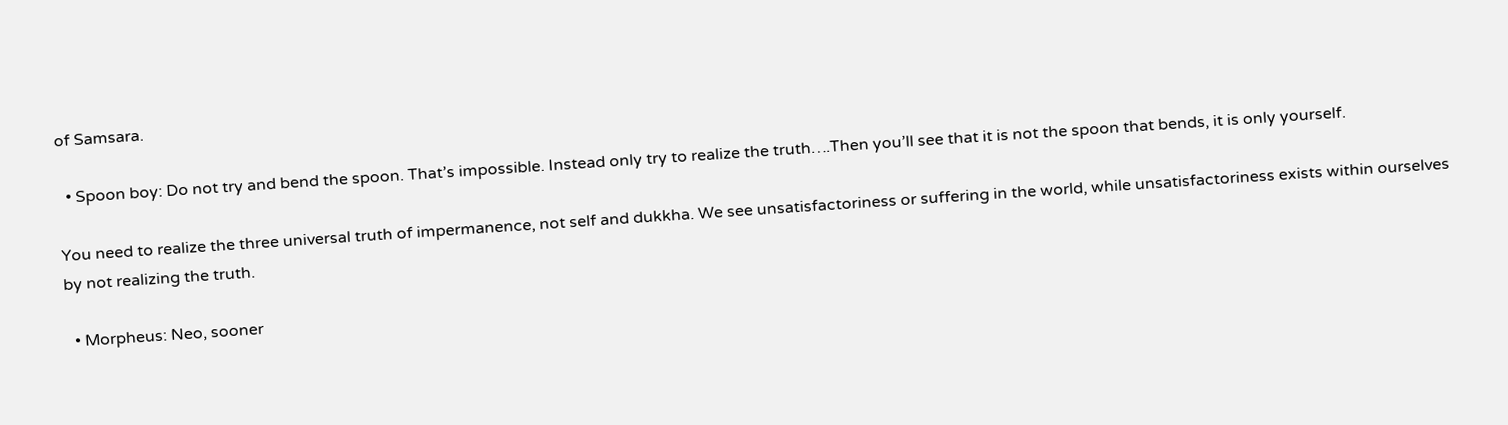of Samsara.

  • Spoon boy: Do not try and bend the spoon. That’s impossible. Instead only try to realize the truth….Then you’ll see that it is not the spoon that bends, it is only yourself.

You need to realize the three universal truth of impermanence, not self and dukkha. We see unsatisfactoriness or suffering in the world, while unsatisfactoriness exists within ourselves by not realizing the truth.

  • Morpheus: Neo, sooner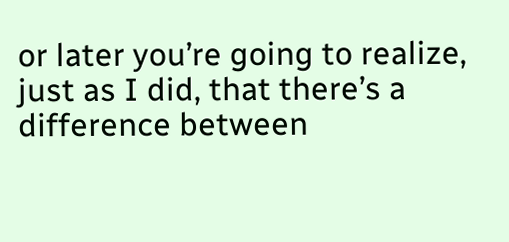or later you’re going to realize, just as I did, that there’s a difference between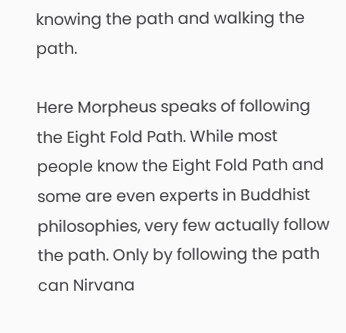knowing the path and walking the path.

Here Morpheus speaks of following the Eight Fold Path. While most people know the Eight Fold Path and some are even experts in Buddhist philosophies, very few actually follow the path. Only by following the path can Nirvana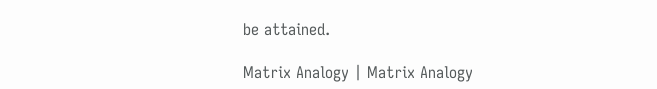be attained.

Matrix Analogy | Matrix Analogy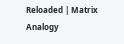Reloaded | Matrix Analogy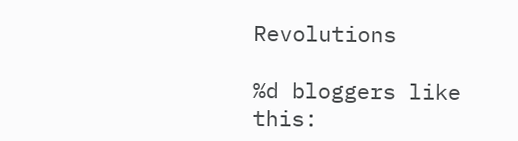Revolutions

%d bloggers like this: